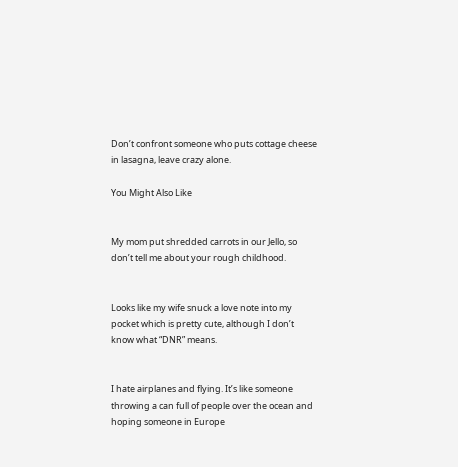Don’t confront someone who puts cottage cheese in lasagna, leave crazy alone.

You Might Also Like


My mom put shredded carrots in our Jello, so don’t tell me about your rough childhood.


Looks like my wife snuck a love note into my pocket which is pretty cute, although I don’t know what “DNR” means.


I hate airplanes and flying. It’s like someone throwing a can full of people over the ocean and hoping someone in Europe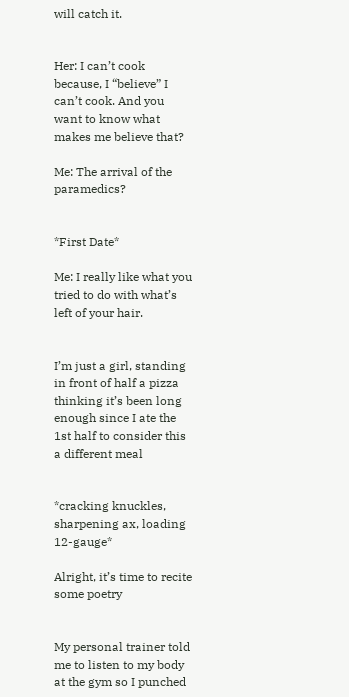will catch it.


Her: I can’t cook because, I “believe” I can’t cook. And you want to know what makes me believe that?

Me: The arrival of the paramedics?


*First Date*

Me: I really like what you tried to do with what’s left of your hair.


I’m just a girl, standing in front of half a pizza thinking it’s been long enough since I ate the 1st half to consider this a different meal


*cracking knuckles, sharpening ax, loading 12-gauge*

Alright, it’s time to recite some poetry


My personal trainer told me to listen to my body at the gym so I punched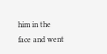him in the face and went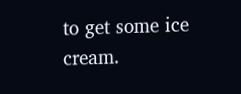to get some ice cream.